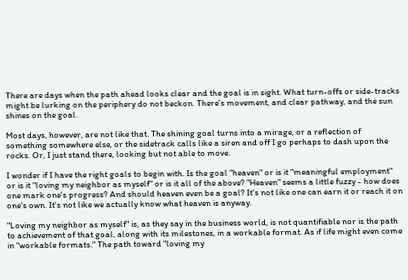There are days when the path ahead looks clear and the goal is in sight. What turn-offs or side-tracks might be lurking on the periphery do not beckon. There's movement, and clear pathway, and the sun shines on the goal.

Most days, however, are not like that. The shining goal turns into a mirage, or a reflection of something somewhere else, or the sidetrack calls like a siren and off I go perhaps to dash upon the rocks. Or, I just stand there, looking but not able to move.

I wonder if I have the right goals to begin with. Is the goal "heaven" or is it "meaningful employment" or is it "loving my neighbor as myself" or is it all of the above? "Heaven" seems a little fuzzy - how does one mark one's progress? And should heaven even be a goal? It's not like one can earn it or reach it on one's own. It's not like we actually know what heaven is anyway.

"Loving my neighbor as myself" is, as they say in the business world, is not quantifiable nor is the path to achievement of that goal, along with its milestones, in a workable format. As if life might even come in "workable formats." The path toward "loving my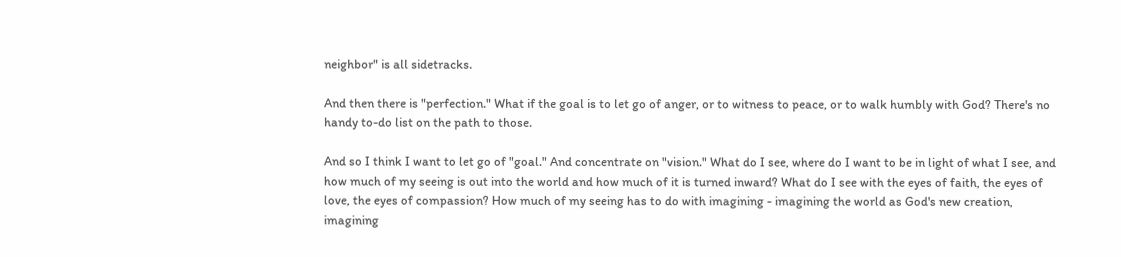neighbor" is all sidetracks.

And then there is "perfection." What if the goal is to let go of anger, or to witness to peace, or to walk humbly with God? There's no handy to-do list on the path to those.

And so I think I want to let go of "goal." And concentrate on "vision." What do I see, where do I want to be in light of what I see, and how much of my seeing is out into the world and how much of it is turned inward? What do I see with the eyes of faith, the eyes of love, the eyes of compassion? How much of my seeing has to do with imagining - imagining the world as God's new creation, imagining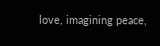love, imagining peace,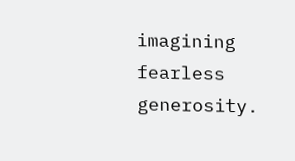imagining fearless generosity.